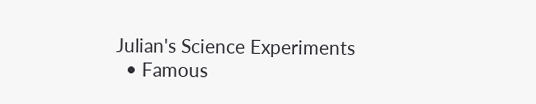Julian's Science Experiments
  • Famous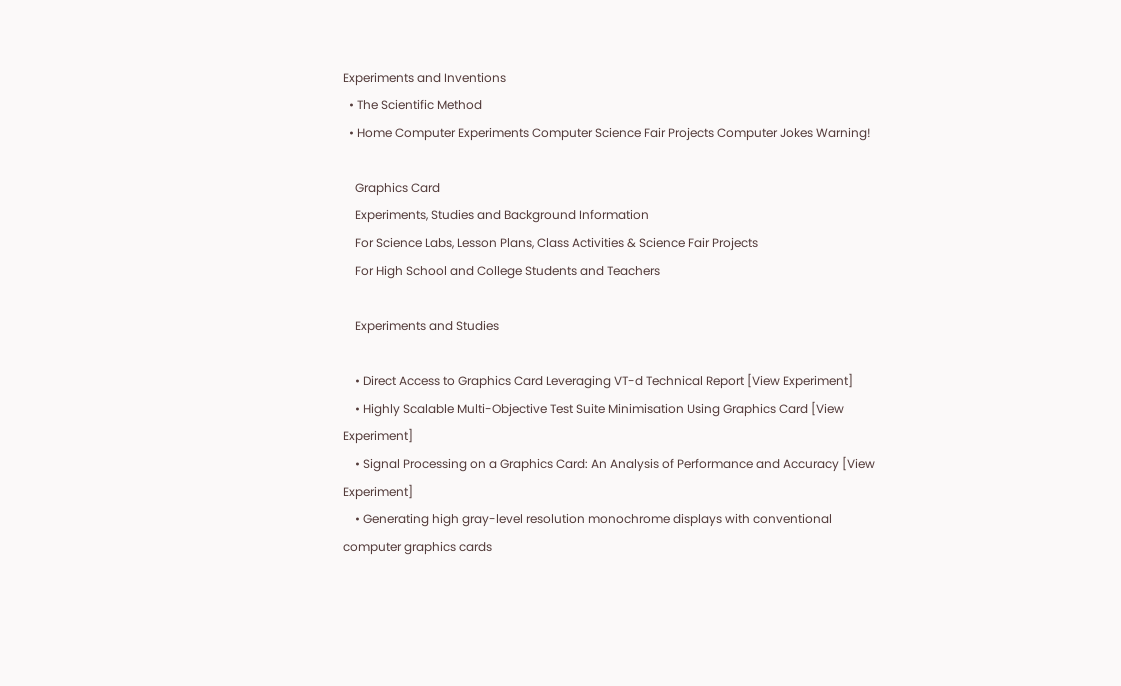Experiments and Inventions
  • The Scientific Method
  • Home Computer Experiments Computer Science Fair Projects Computer Jokes Warning!

    Graphics Card
    Experiments, Studies and Background Information
    For Science Labs, Lesson Plans, Class Activities & Science Fair Projects
    For High School and College Students and Teachers

    Experiments and Studies

    • Direct Access to Graphics Card Leveraging VT-d Technical Report [View Experiment]
    • Highly Scalable Multi-Objective Test Suite Minimisation Using Graphics Card [View Experiment]
    • Signal Processing on a Graphics Card: An Analysis of Performance and Accuracy [View Experiment]
    • Generating high gray-level resolution monochrome displays with conventional computer graphics cards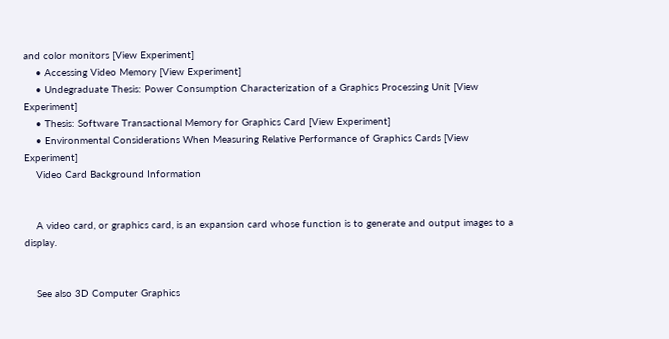and color monitors [View Experiment]
    • Accessing Video Memory [View Experiment]
    • Undegraduate Thesis: Power Consumption Characterization of a Graphics Processing Unit [View Experiment]
    • Thesis: Software Transactional Memory for Graphics Card [View Experiment]
    • Environmental Considerations When Measuring Relative Performance of Graphics Cards [View Experiment]
    Video Card Background Information


    A video card, or graphics card, is an expansion card whose function is to generate and output images to a display.


    See also 3D Computer Graphics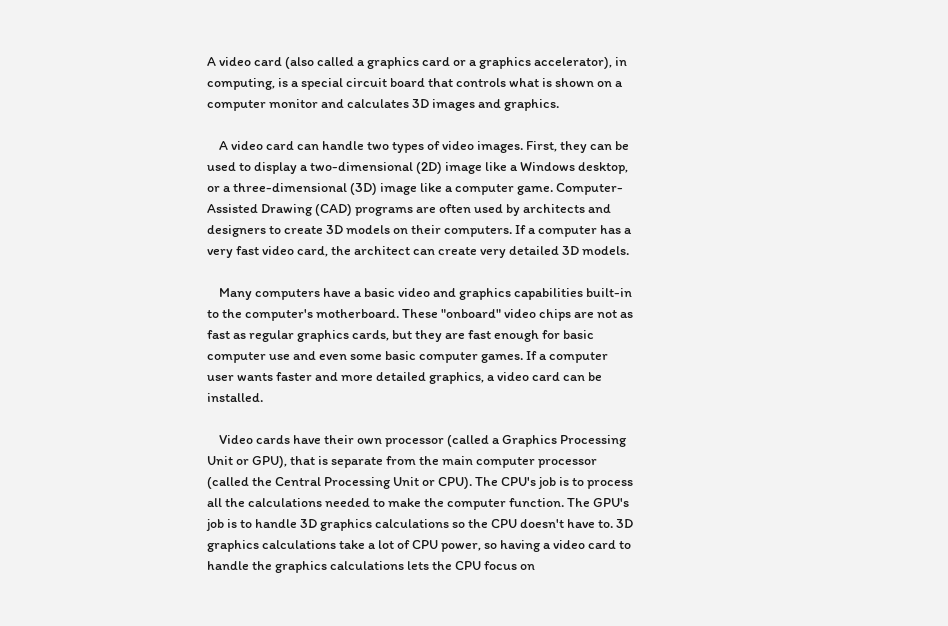A video card (also called a graphics card or a graphics accelerator), in computing, is a special circuit board that controls what is shown on a computer monitor and calculates 3D images and graphics.

    A video card can handle two types of video images. First, they can be used to display a two-dimensional (2D) image like a Windows desktop, or a three-dimensional (3D) image like a computer game. Computer-Assisted Drawing (CAD) programs are often used by architects and designers to create 3D models on their computers. If a computer has a very fast video card, the architect can create very detailed 3D models.

    Many computers have a basic video and graphics capabilities built-in to the computer's motherboard. These "onboard" video chips are not as fast as regular graphics cards, but they are fast enough for basic computer use and even some basic computer games. If a computer user wants faster and more detailed graphics, a video card can be installed.

    Video cards have their own processor (called a Graphics Processing Unit or GPU), that is separate from the main computer processor (called the Central Processing Unit or CPU). The CPU's job is to process all the calculations needed to make the computer function. The GPU's job is to handle 3D graphics calculations so the CPU doesn't have to. 3D graphics calculations take a lot of CPU power, so having a video card to handle the graphics calculations lets the CPU focus on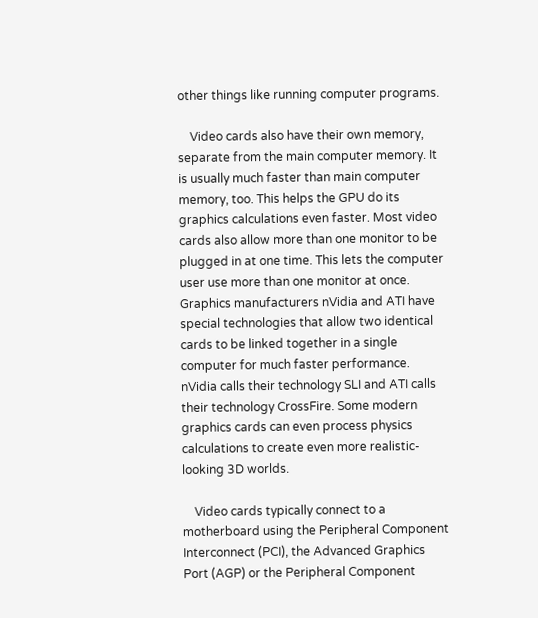other things like running computer programs.

    Video cards also have their own memory, separate from the main computer memory. It is usually much faster than main computer memory, too. This helps the GPU do its graphics calculations even faster. Most video cards also allow more than one monitor to be plugged in at one time. This lets the computer user use more than one monitor at once. Graphics manufacturers nVidia and ATI have special technologies that allow two identical cards to be linked together in a single computer for much faster performance. nVidia calls their technology SLI and ATI calls their technology CrossFire. Some modern graphics cards can even process physics calculations to create even more realistic-looking 3D worlds.

    Video cards typically connect to a motherboard using the Peripheral Component Interconnect (PCI), the Advanced Graphics Port (AGP) or the Peripheral Component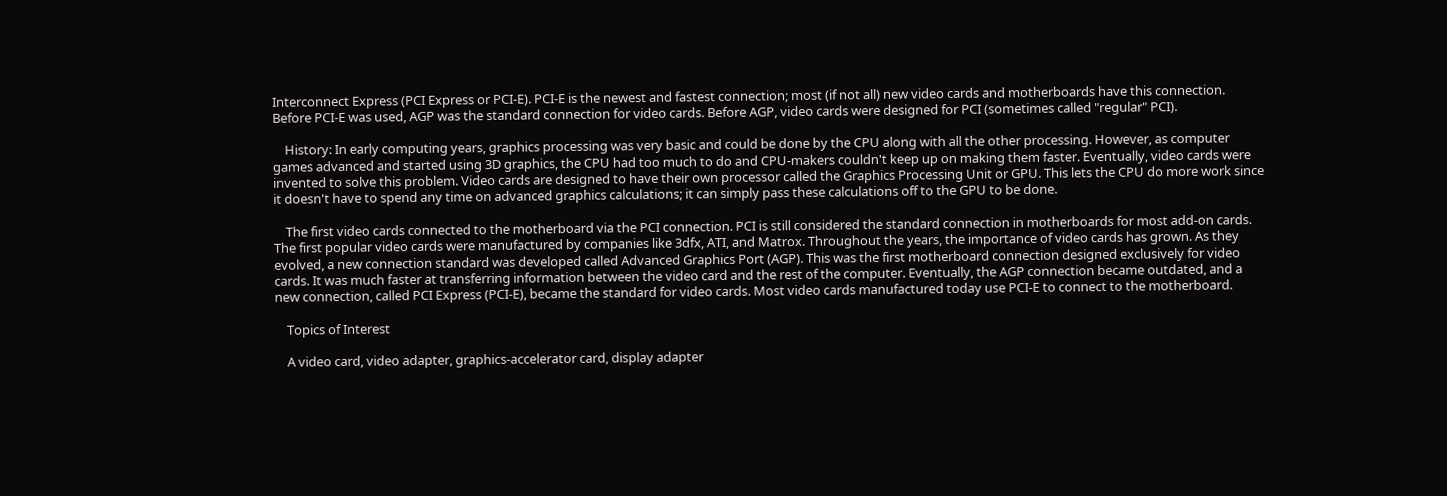Interconnect Express (PCI Express or PCI-E). PCI-E is the newest and fastest connection; most (if not all) new video cards and motherboards have this connection. Before PCI-E was used, AGP was the standard connection for video cards. Before AGP, video cards were designed for PCI (sometimes called "regular" PCI).

    History: In early computing years, graphics processing was very basic and could be done by the CPU along with all the other processing. However, as computer games advanced and started using 3D graphics, the CPU had too much to do and CPU-makers couldn't keep up on making them faster. Eventually, video cards were invented to solve this problem. Video cards are designed to have their own processor called the Graphics Processing Unit or GPU. This lets the CPU do more work since it doesn't have to spend any time on advanced graphics calculations; it can simply pass these calculations off to the GPU to be done.

    The first video cards connected to the motherboard via the PCI connection. PCI is still considered the standard connection in motherboards for most add-on cards. The first popular video cards were manufactured by companies like 3dfx, ATI, and Matrox. Throughout the years, the importance of video cards has grown. As they evolved, a new connection standard was developed called Advanced Graphics Port (AGP). This was the first motherboard connection designed exclusively for video cards. It was much faster at transferring information between the video card and the rest of the computer. Eventually, the AGP connection became outdated, and a new connection, called PCI Express (PCI-E), became the standard for video cards. Most video cards manufactured today use PCI-E to connect to the motherboard.

    Topics of Interest

    A video card, video adapter, graphics-accelerator card, display adapter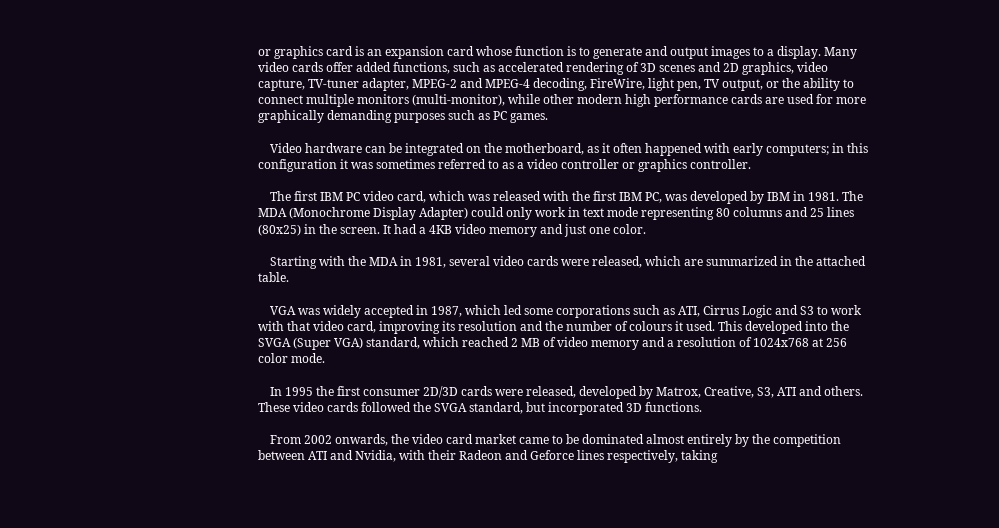or graphics card is an expansion card whose function is to generate and output images to a display. Many video cards offer added functions, such as accelerated rendering of 3D scenes and 2D graphics, video capture, TV-tuner adapter, MPEG-2 and MPEG-4 decoding, FireWire, light pen, TV output, or the ability to connect multiple monitors (multi-monitor), while other modern high performance cards are used for more graphically demanding purposes such as PC games.

    Video hardware can be integrated on the motherboard, as it often happened with early computers; in this configuration it was sometimes referred to as a video controller or graphics controller.

    The first IBM PC video card, which was released with the first IBM PC, was developed by IBM in 1981. The MDA (Monochrome Display Adapter) could only work in text mode representing 80 columns and 25 lines (80x25) in the screen. It had a 4KB video memory and just one color.

    Starting with the MDA in 1981, several video cards were released, which are summarized in the attached table.

    VGA was widely accepted in 1987, which led some corporations such as ATI, Cirrus Logic and S3 to work with that video card, improving its resolution and the number of colours it used. This developed into the SVGA (Super VGA) standard, which reached 2 MB of video memory and a resolution of 1024x768 at 256 color mode.

    In 1995 the first consumer 2D/3D cards were released, developed by Matrox, Creative, S3, ATI and others. These video cards followed the SVGA standard, but incorporated 3D functions.

    From 2002 onwards, the video card market came to be dominated almost entirely by the competition between ATI and Nvidia, with their Radeon and Geforce lines respectively, taking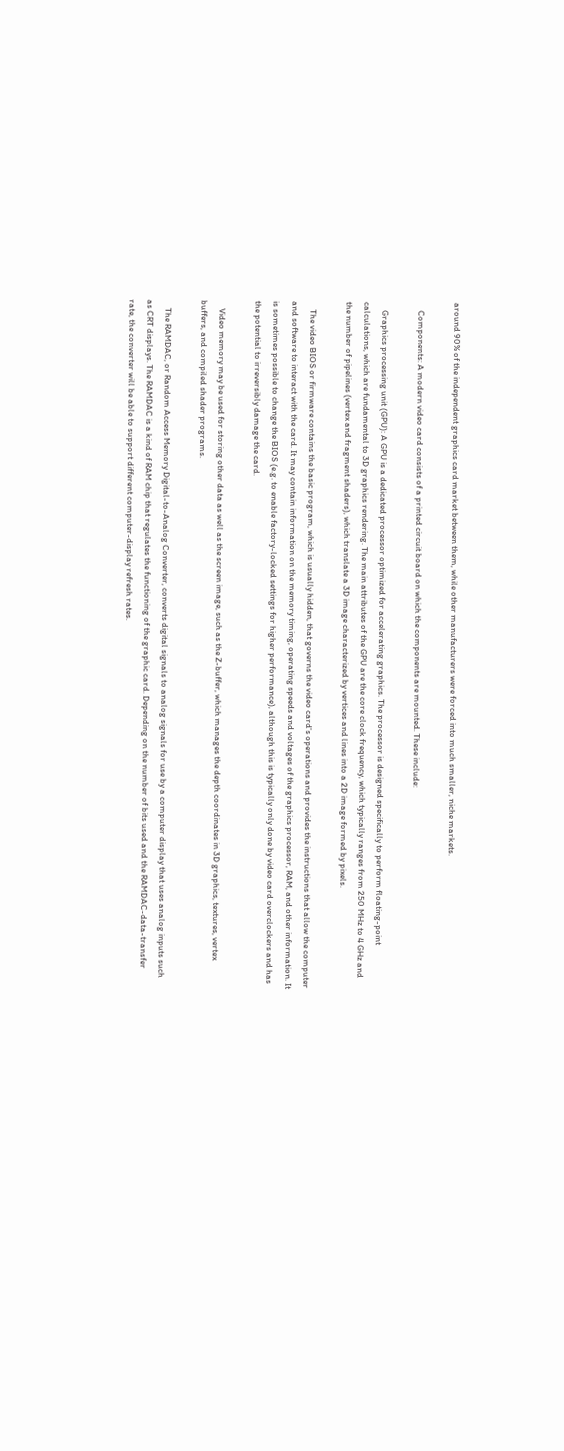around 90% of the independent graphics card market between them, while other manufacturers were forced into much smaller, niche markets.

    Components: A modern video card consists of a printed circuit board on which the components are mounted. These include:

    Graphics processing unit (GPU): A GPU is a dedicated processor optimized for accelerating graphics. The processor is designed specifically to perform floating-point calculations, which are fundamental to 3D graphics rendering. The main attributes of the GPU are the core clock frequency, which typically ranges from 250 MHz to 4 GHz and the number of pipelines (vertex and fragment shaders), which translate a 3D image characterized by vertices and lines into a 2D image formed by pixels.

    The video BIOS or firmware contains the basic program, which is usually hidden, that governs the video card's operations and provides the instructions that allow the computer and software to interact with the card. It may contain information on the memory timing, operating speeds and voltages of the graphics processor, RAM, and other information. It is sometimes possible to change the BIOS (e.g. to enable factory-locked settings for higher performance), although this is typically only done by video card overclockers and has the potential to irreversibly damage the card.

    Video memory may be used for storing other data as well as the screen image, such as the Z-buffer, which manages the depth coordinates in 3D graphics, textures, vertex buffers, and compiled shader programs.

    The RAMDAC, or Random Access Memory Digital-to-Analog Converter, converts digital signals to analog signals for use by a computer display that uses analog inputs such as CRT displays. The RAMDAC is a kind of RAM chip that regulates the functioning of the graphic card. Depending on the number of bits used and the RAMDAC-data-transfer rate, the converter will be able to support different computer-display refresh rates.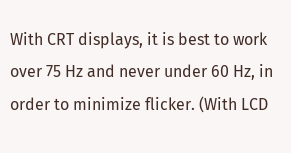With CRT displays, it is best to work over 75 Hz and never under 60 Hz, in order to minimize flicker. (With LCD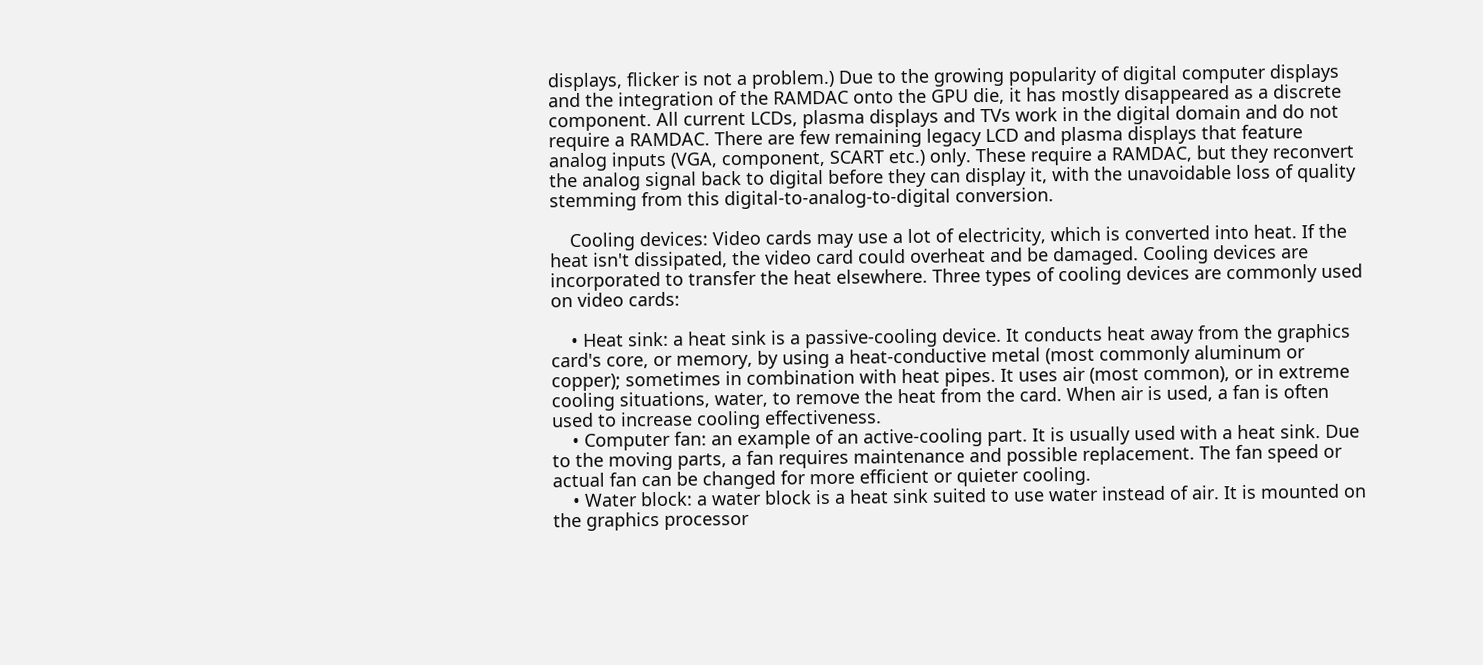displays, flicker is not a problem.) Due to the growing popularity of digital computer displays and the integration of the RAMDAC onto the GPU die, it has mostly disappeared as a discrete component. All current LCDs, plasma displays and TVs work in the digital domain and do not require a RAMDAC. There are few remaining legacy LCD and plasma displays that feature analog inputs (VGA, component, SCART etc.) only. These require a RAMDAC, but they reconvert the analog signal back to digital before they can display it, with the unavoidable loss of quality stemming from this digital-to-analog-to-digital conversion.

    Cooling devices: Video cards may use a lot of electricity, which is converted into heat. If the heat isn't dissipated, the video card could overheat and be damaged. Cooling devices are incorporated to transfer the heat elsewhere. Three types of cooling devices are commonly used on video cards:

    • Heat sink: a heat sink is a passive-cooling device. It conducts heat away from the graphics card's core, or memory, by using a heat-conductive metal (most commonly aluminum or copper); sometimes in combination with heat pipes. It uses air (most common), or in extreme cooling situations, water, to remove the heat from the card. When air is used, a fan is often used to increase cooling effectiveness.
    • Computer fan: an example of an active-cooling part. It is usually used with a heat sink. Due to the moving parts, a fan requires maintenance and possible replacement. The fan speed or actual fan can be changed for more efficient or quieter cooling.
    • Water block: a water block is a heat sink suited to use water instead of air. It is mounted on the graphics processor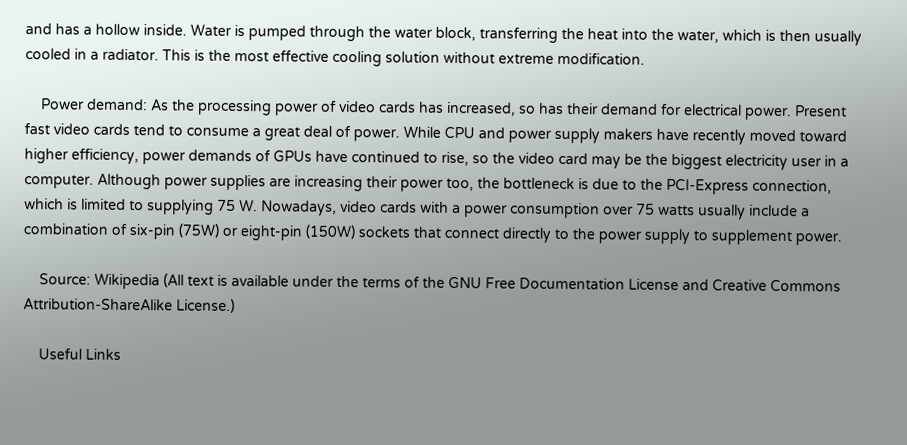and has a hollow inside. Water is pumped through the water block, transferring the heat into the water, which is then usually cooled in a radiator. This is the most effective cooling solution without extreme modification.

    Power demand: As the processing power of video cards has increased, so has their demand for electrical power. Present fast video cards tend to consume a great deal of power. While CPU and power supply makers have recently moved toward higher efficiency, power demands of GPUs have continued to rise, so the video card may be the biggest electricity user in a computer. Although power supplies are increasing their power too, the bottleneck is due to the PCI-Express connection, which is limited to supplying 75 W. Nowadays, video cards with a power consumption over 75 watts usually include a combination of six-pin (75W) or eight-pin (150W) sockets that connect directly to the power supply to supplement power.

    Source: Wikipedia (All text is available under the terms of the GNU Free Documentation License and Creative Commons Attribution-ShareAlike License.)

    Useful Links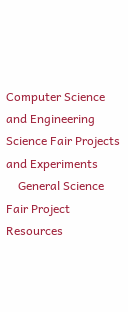Computer Science and Engineering Science Fair Projects and Experiments
    General Science Fair Project Resources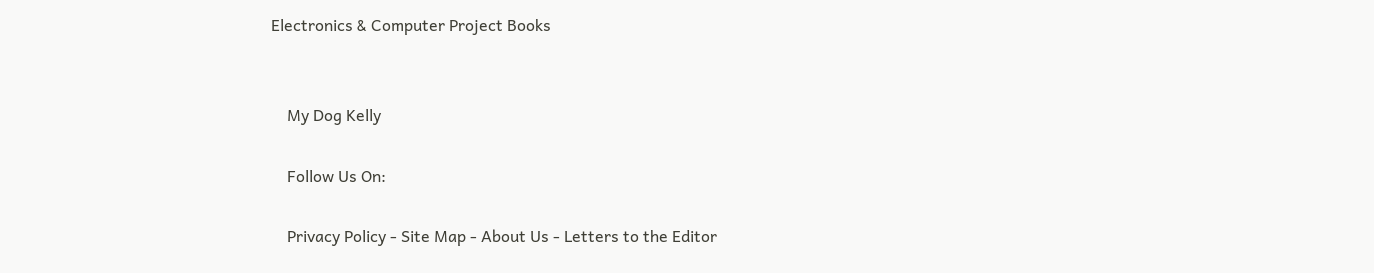Electronics & Computer Project Books


    My Dog Kelly

    Follow Us On:

    Privacy Policy - Site Map - About Us - Letters to the Editor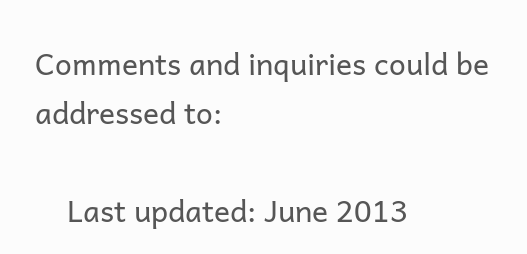Comments and inquiries could be addressed to:

    Last updated: June 2013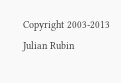Copyright 2003-2013 Julian Rubin